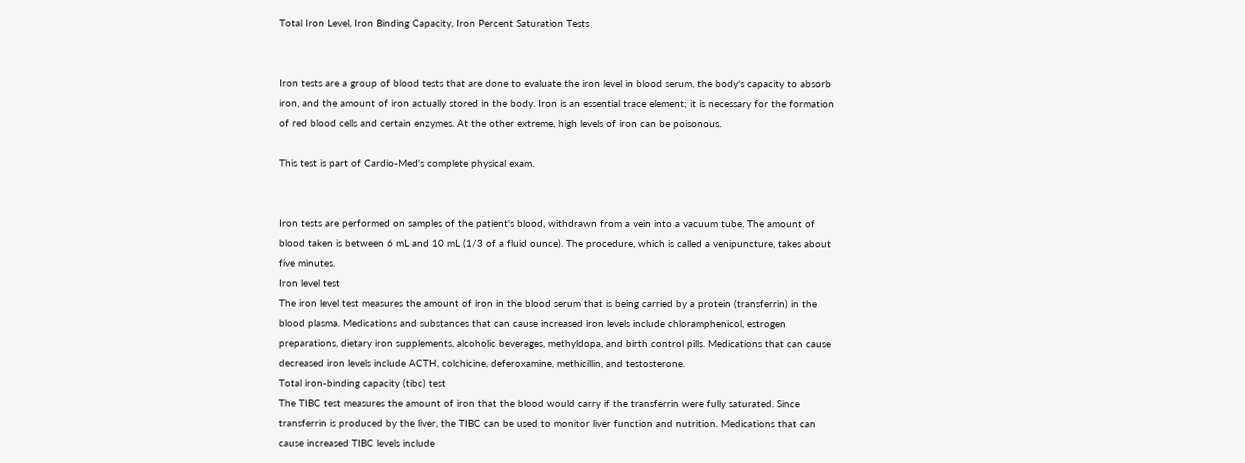Total Iron Level, Iron Binding Capacity, Iron Percent Saturation Tests


Iron tests are a group of blood tests that are done to evaluate the iron level in blood serum, the body's capacity to absorb iron, and the amount of iron actually stored in the body. Iron is an essential trace element; it is necessary for the formation of red blood cells and certain enzymes. At the other extreme, high levels of iron can be poisonous.

This test is part of Cardio-Med's complete physical exam.


Iron tests are performed on samples of the patient's blood, withdrawn from a vein into a vacuum tube. The amount of blood taken is between 6 mL and 10 mL (1/3 of a fluid ounce). The procedure, which is called a venipuncture, takes about five minutes.
Iron level test
The iron level test measures the amount of iron in the blood serum that is being carried by a protein (transferrin) in the blood plasma. Medications and substances that can cause increased iron levels include chloramphenicol, estrogen preparations, dietary iron supplements, alcoholic beverages, methyldopa, and birth control pills. Medications that can cause decreased iron levels include ACTH, colchicine, deferoxamine, methicillin, and testosterone.
Total iron-binding capacity (tibc) test
The TIBC test measures the amount of iron that the blood would carry if the transferrin were fully saturated. Since transferrin is produced by the liver, the TIBC can be used to monitor liver function and nutrition. Medications that can cause increased TIBC levels include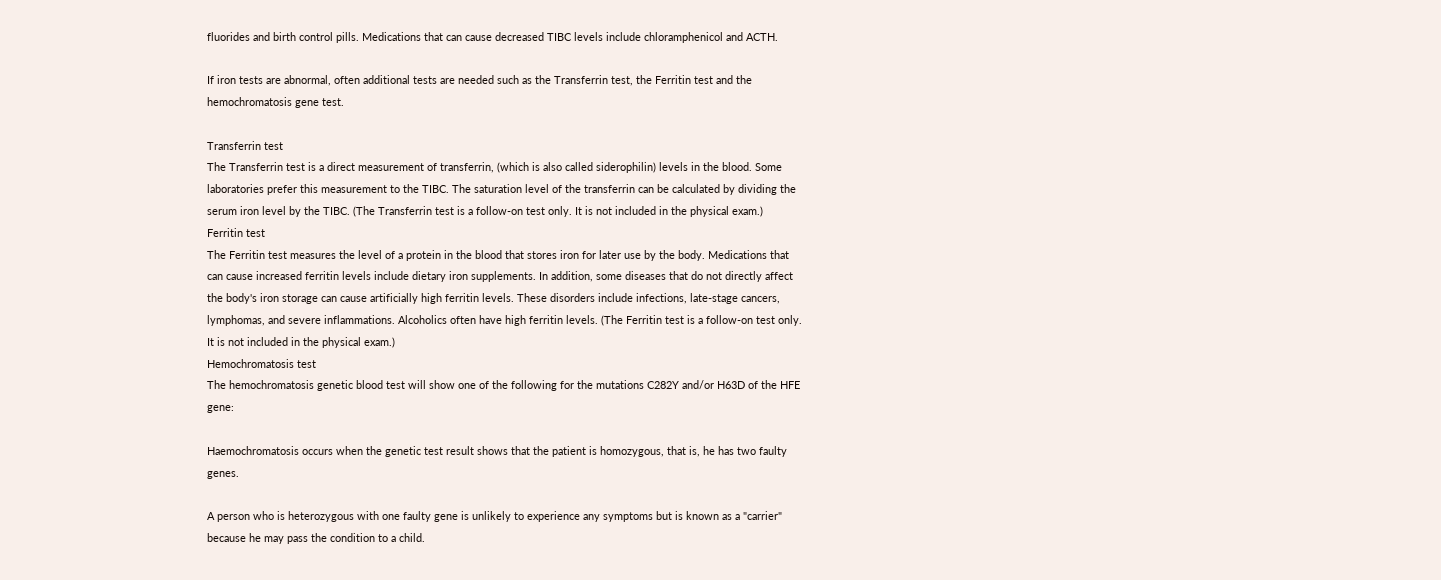fluorides and birth control pills. Medications that can cause decreased TIBC levels include chloramphenicol and ACTH.

If iron tests are abnormal, often additional tests are needed such as the Transferrin test, the Ferritin test and the hemochromatosis gene test.

Transferrin test
The Transferrin test is a direct measurement of transferrin, (which is also called siderophilin) levels in the blood. Some laboratories prefer this measurement to the TIBC. The saturation level of the transferrin can be calculated by dividing the serum iron level by the TIBC. (The Transferrin test is a follow-on test only. It is not included in the physical exam.)
Ferritin test
The Ferritin test measures the level of a protein in the blood that stores iron for later use by the body. Medications that can cause increased ferritin levels include dietary iron supplements. In addition, some diseases that do not directly affect the body's iron storage can cause artificially high ferritin levels. These disorders include infections, late-stage cancers, lymphomas, and severe inflammations. Alcoholics often have high ferritin levels. (The Ferritin test is a follow-on test only. It is not included in the physical exam.)
Hemochromatosis test
The hemochromatosis genetic blood test will show one of the following for the mutations C282Y and/or H63D of the HFE gene:

Haemochromatosis occurs when the genetic test result shows that the patient is homozygous, that is, he has two faulty genes.

A person who is heterozygous with one faulty gene is unlikely to experience any symptoms but is known as a "carrier" because he may pass the condition to a child.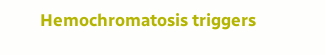Hemochromatosis triggers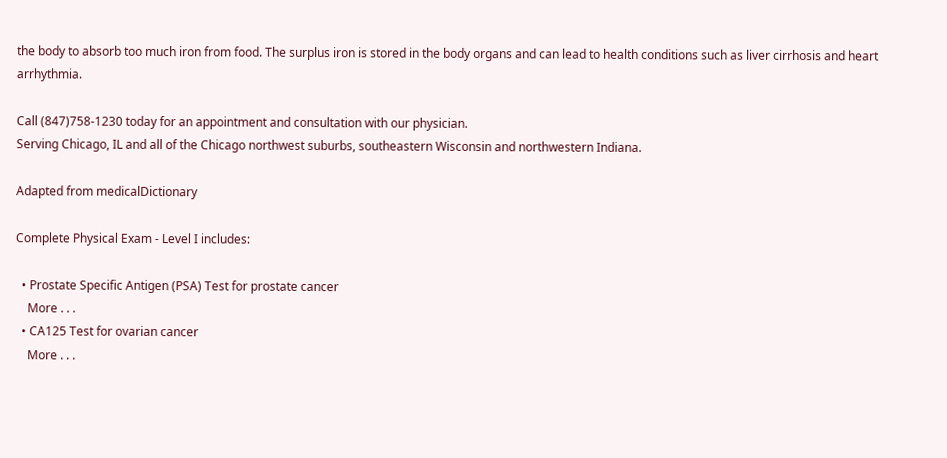the body to absorb too much iron from food. The surplus iron is stored in the body organs and can lead to health conditions such as liver cirrhosis and heart arrhythmia.

Call (847)758-1230 today for an appointment and consultation with our physician.
Serving Chicago, IL and all of the Chicago northwest suburbs, southeastern Wisconsin and northwestern Indiana.

Adapted from medicalDictionary

Complete Physical Exam - Level I includes:

  • Prostate Specific Antigen (PSA) Test for prostate cancer
    More . . .
  • CA125 Test for ovarian cancer
    More . . .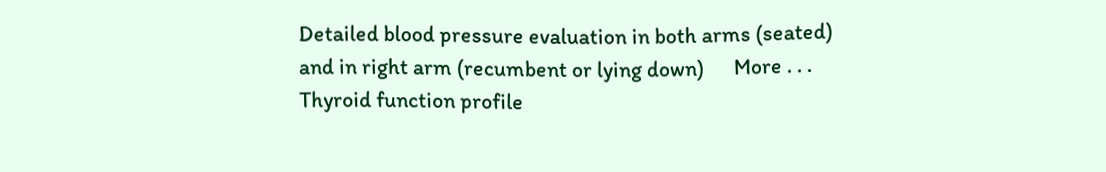Detailed blood pressure evaluation in both arms (seated) and in right arm (recumbent or lying down)      More . . .
Thyroid function profile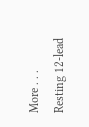More . . .
Resting 12-lead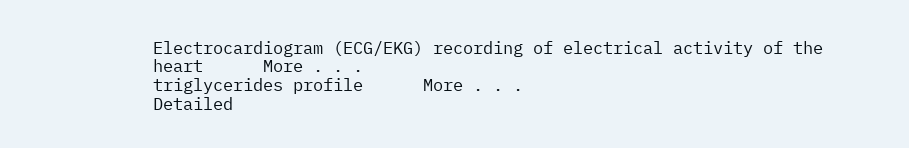Electrocardiogram (ECG/EKG) recording of electrical activity of the heart      More . . .
triglycerides profile      More . . .
Detailed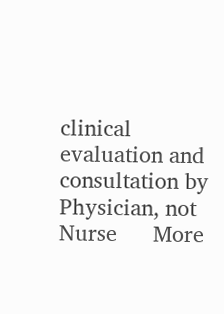clinical evaluation and consultation by Physician, not Nurse      More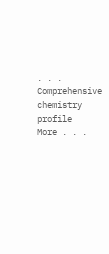. . .
Comprehensive chemistry profile      More . . .